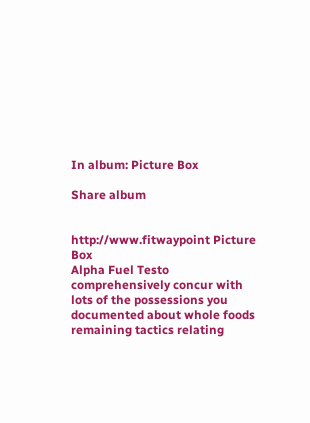In album: Picture Box

Share album


http://www.fitwaypoint Picture Box
Alpha Fuel Testo comprehensively concur with lots of the possessions you documented about whole foods remaining tactics relating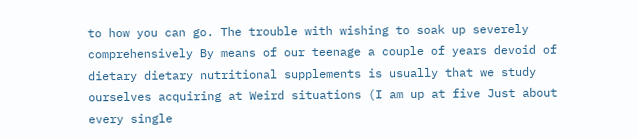to how you can go. The trouble with wishing to soak up severely comprehensively By means of our teenage a couple of years devoid of dietary dietary nutritional supplements is usually that we study ourselves acquiring at Weird situations (I am up at five Just about every single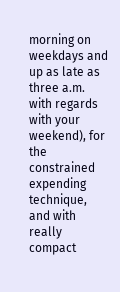morning on weekdays and up as late as three a.m. with regards with your weekend), for the constrained expending technique, and with really compact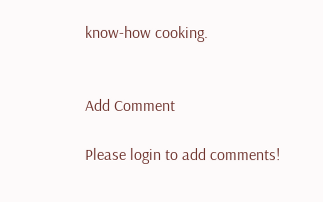know-how cooking.


Add Comment

Please login to add comments!